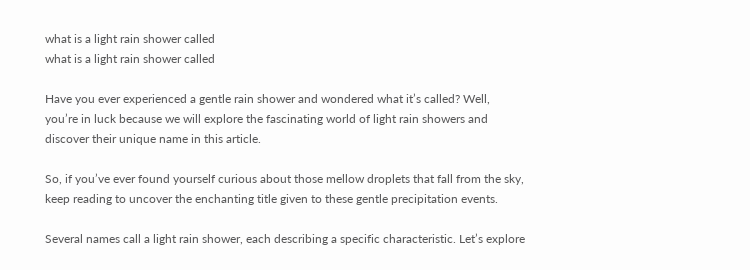what is a light rain shower called
what is a light rain shower called

Have you ever experienced a gentle rain shower and wondered what it’s called? Well, you’re in luck because we will explore the fascinating world of light rain showers and discover their unique name in this article.

So, if you’ve ever found yourself curious about those mellow droplets that fall from the sky, keep reading to uncover the enchanting title given to these gentle precipitation events.

Several names call a light rain shower, each describing a specific characteristic. Let’s explore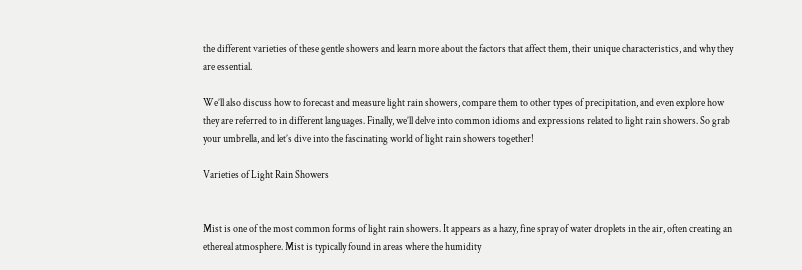the different varieties of these gentle showers and learn more about the factors that affect them, their unique characteristics, and why they are essential.

We’ll also discuss how to forecast and measure light rain showers, compare them to other types of precipitation, and even explore how they are referred to in different languages. Finally, we’ll delve into common idioms and expressions related to light rain showers. So grab your umbrella, and let’s dive into the fascinating world of light rain showers together!

Varieties of Light Rain Showers


Mist is one of the most common forms of light rain showers. It appears as a hazy, fine spray of water droplets in the air, often creating an ethereal atmosphere. Mist is typically found in areas where the humidity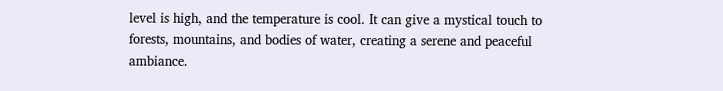level is high, and the temperature is cool. It can give a mystical touch to forests, mountains, and bodies of water, creating a serene and peaceful ambiance.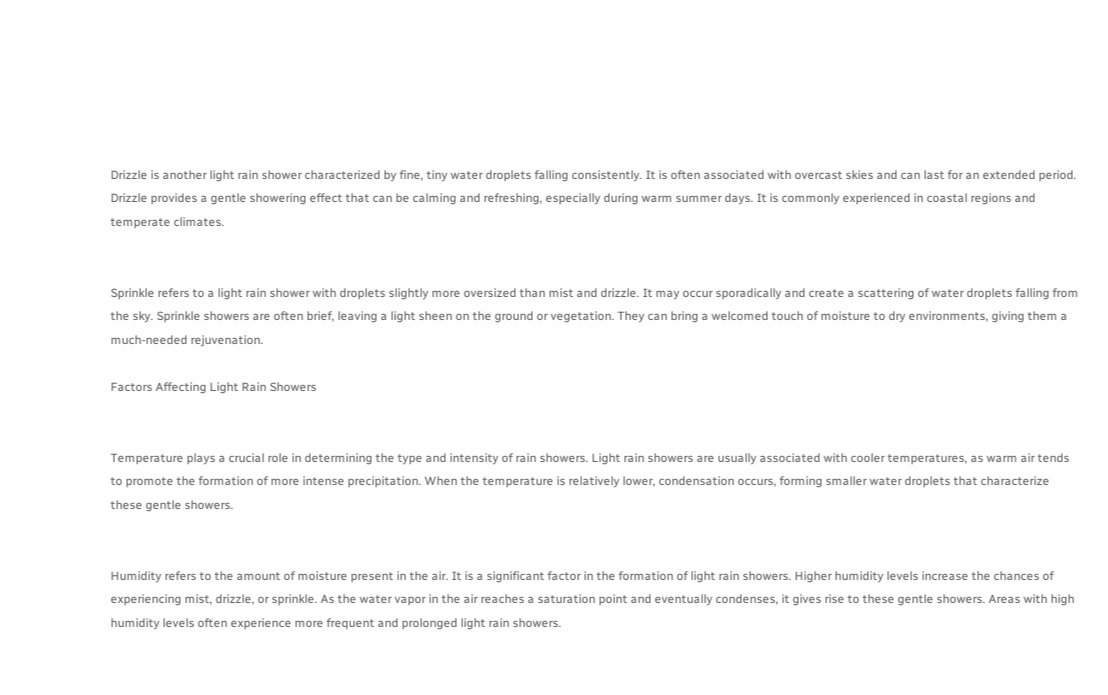Drizzle is another light rain shower characterized by fine, tiny water droplets falling consistently. It is often associated with overcast skies and can last for an extended period. Drizzle provides a gentle showering effect that can be calming and refreshing, especially during warm summer days. It is commonly experienced in coastal regions and temperate climates.


Sprinkle refers to a light rain shower with droplets slightly more oversized than mist and drizzle. It may occur sporadically and create a scattering of water droplets falling from the sky. Sprinkle showers are often brief, leaving a light sheen on the ground or vegetation. They can bring a welcomed touch of moisture to dry environments, giving them a much-needed rejuvenation.

Factors Affecting Light Rain Showers


Temperature plays a crucial role in determining the type and intensity of rain showers. Light rain showers are usually associated with cooler temperatures, as warm air tends to promote the formation of more intense precipitation. When the temperature is relatively lower, condensation occurs, forming smaller water droplets that characterize these gentle showers.


Humidity refers to the amount of moisture present in the air. It is a significant factor in the formation of light rain showers. Higher humidity levels increase the chances of experiencing mist, drizzle, or sprinkle. As the water vapor in the air reaches a saturation point and eventually condenses, it gives rise to these gentle showers. Areas with high humidity levels often experience more frequent and prolonged light rain showers.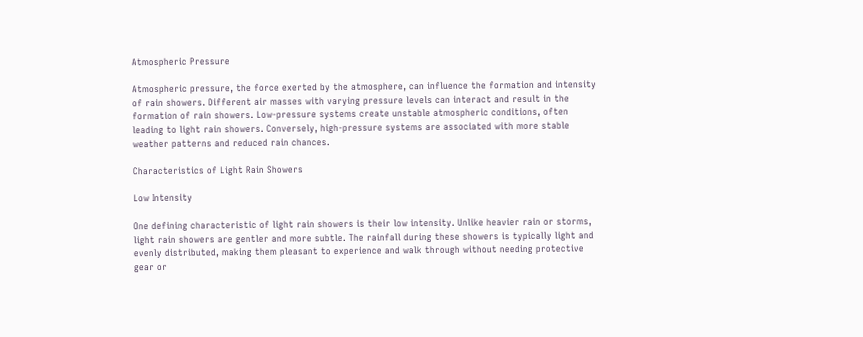Atmospheric Pressure

Atmospheric pressure, the force exerted by the atmosphere, can influence the formation and intensity of rain showers. Different air masses with varying pressure levels can interact and result in the formation of rain showers. Low-pressure systems create unstable atmospheric conditions, often leading to light rain showers. Conversely, high-pressure systems are associated with more stable weather patterns and reduced rain chances.

Characteristics of Light Rain Showers

Low Intensity

One defining characteristic of light rain showers is their low intensity. Unlike heavier rain or storms, light rain showers are gentler and more subtle. The rainfall during these showers is typically light and evenly distributed, making them pleasant to experience and walk through without needing protective gear or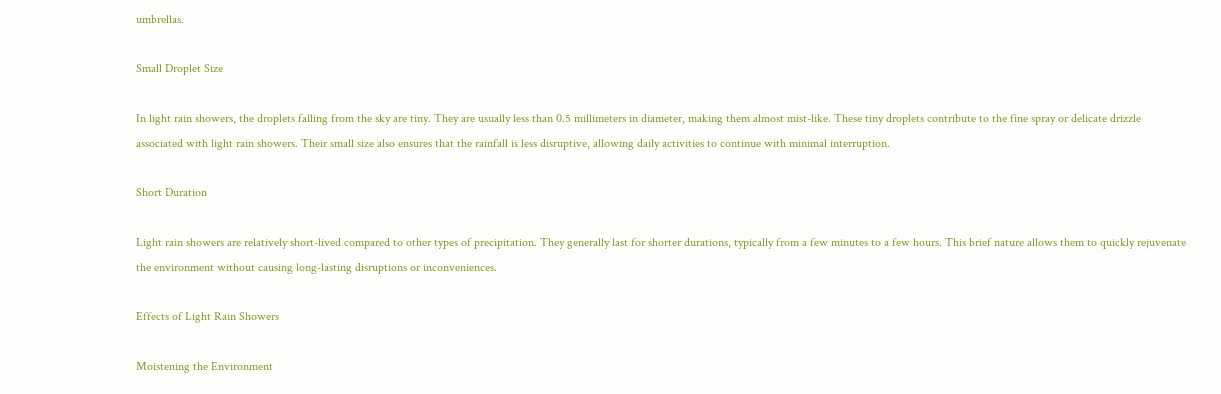umbrellas.

Small Droplet Size

In light rain showers, the droplets falling from the sky are tiny. They are usually less than 0.5 millimeters in diameter, making them almost mist-like. These tiny droplets contribute to the fine spray or delicate drizzle associated with light rain showers. Their small size also ensures that the rainfall is less disruptive, allowing daily activities to continue with minimal interruption.

Short Duration

Light rain showers are relatively short-lived compared to other types of precipitation. They generally last for shorter durations, typically from a few minutes to a few hours. This brief nature allows them to quickly rejuvenate the environment without causing long-lasting disruptions or inconveniences.

Effects of Light Rain Showers

Moistening the Environment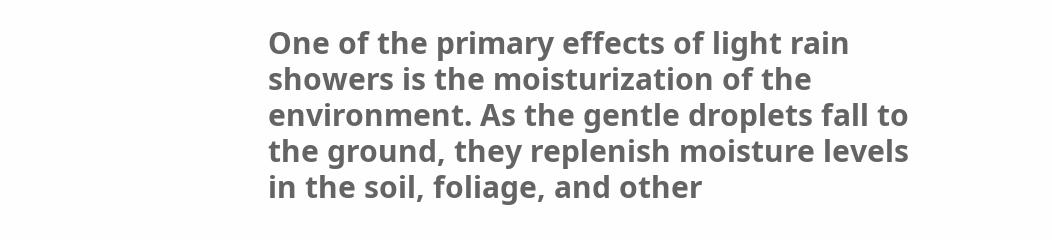One of the primary effects of light rain showers is the moisturization of the environment. As the gentle droplets fall to the ground, they replenish moisture levels in the soil, foliage, and other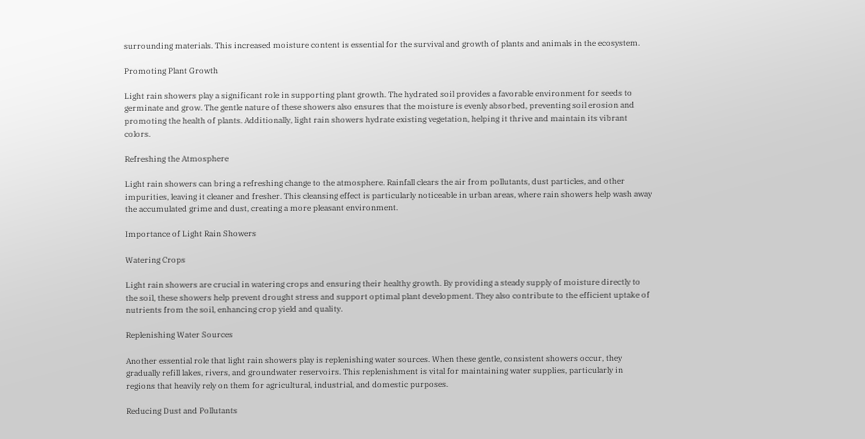surrounding materials. This increased moisture content is essential for the survival and growth of plants and animals in the ecosystem.

Promoting Plant Growth

Light rain showers play a significant role in supporting plant growth. The hydrated soil provides a favorable environment for seeds to germinate and grow. The gentle nature of these showers also ensures that the moisture is evenly absorbed, preventing soil erosion and promoting the health of plants. Additionally, light rain showers hydrate existing vegetation, helping it thrive and maintain its vibrant colors.

Refreshing the Atmosphere

Light rain showers can bring a refreshing change to the atmosphere. Rainfall clears the air from pollutants, dust particles, and other impurities, leaving it cleaner and fresher. This cleansing effect is particularly noticeable in urban areas, where rain showers help wash away the accumulated grime and dust, creating a more pleasant environment.

Importance of Light Rain Showers

Watering Crops

Light rain showers are crucial in watering crops and ensuring their healthy growth. By providing a steady supply of moisture directly to the soil, these showers help prevent drought stress and support optimal plant development. They also contribute to the efficient uptake of nutrients from the soil, enhancing crop yield and quality.

Replenishing Water Sources

Another essential role that light rain showers play is replenishing water sources. When these gentle, consistent showers occur, they gradually refill lakes, rivers, and groundwater reservoirs. This replenishment is vital for maintaining water supplies, particularly in regions that heavily rely on them for agricultural, industrial, and domestic purposes.

Reducing Dust and Pollutants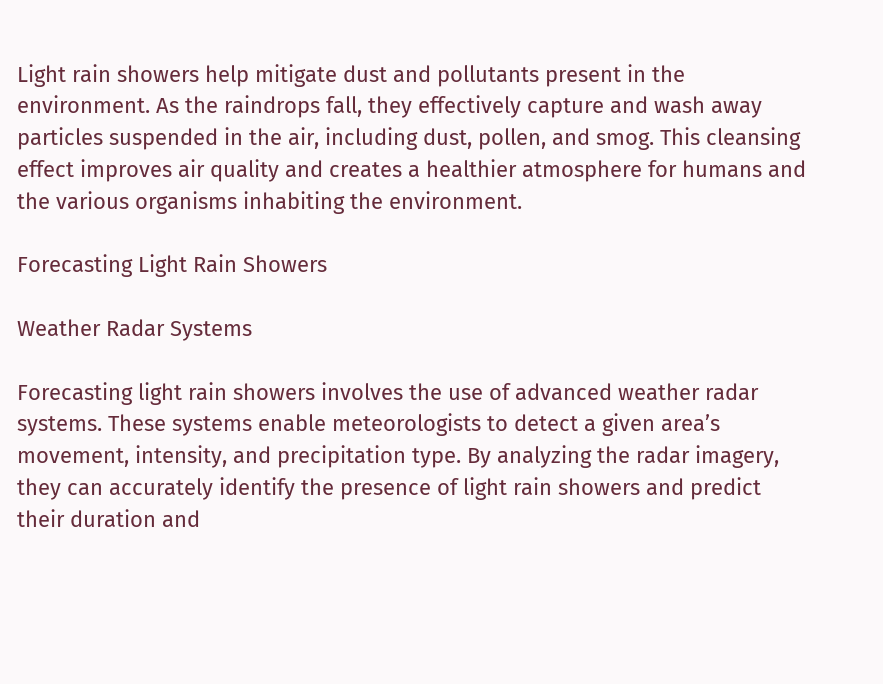Light rain showers help mitigate dust and pollutants present in the environment. As the raindrops fall, they effectively capture and wash away particles suspended in the air, including dust, pollen, and smog. This cleansing effect improves air quality and creates a healthier atmosphere for humans and the various organisms inhabiting the environment.

Forecasting Light Rain Showers

Weather Radar Systems

Forecasting light rain showers involves the use of advanced weather radar systems. These systems enable meteorologists to detect a given area’s movement, intensity, and precipitation type. By analyzing the radar imagery, they can accurately identify the presence of light rain showers and predict their duration and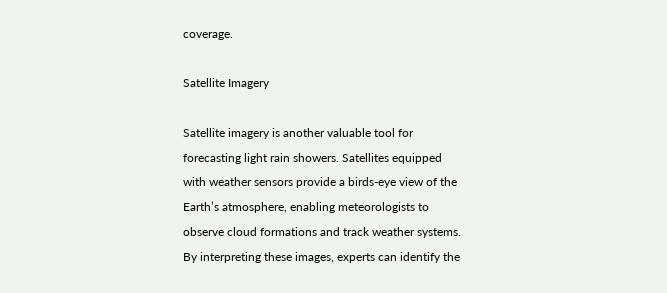coverage.

Satellite Imagery

Satellite imagery is another valuable tool for forecasting light rain showers. Satellites equipped with weather sensors provide a birds-eye view of the Earth’s atmosphere, enabling meteorologists to observe cloud formations and track weather systems. By interpreting these images, experts can identify the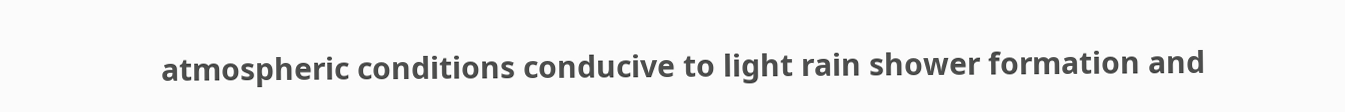atmospheric conditions conducive to light rain shower formation and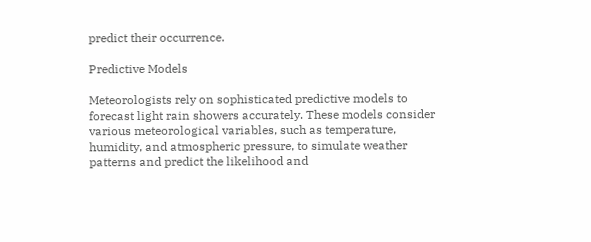predict their occurrence.

Predictive Models

Meteorologists rely on sophisticated predictive models to forecast light rain showers accurately. These models consider various meteorological variables, such as temperature, humidity, and atmospheric pressure, to simulate weather patterns and predict the likelihood and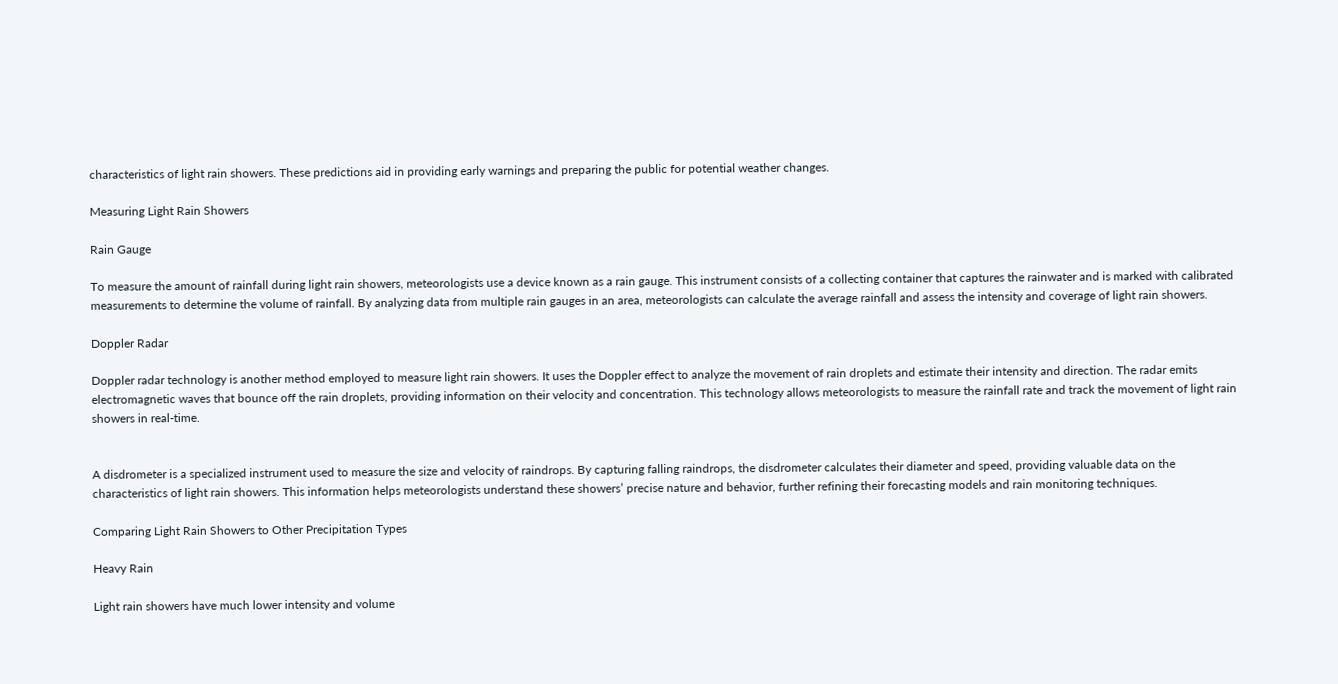characteristics of light rain showers. These predictions aid in providing early warnings and preparing the public for potential weather changes.

Measuring Light Rain Showers

Rain Gauge

To measure the amount of rainfall during light rain showers, meteorologists use a device known as a rain gauge. This instrument consists of a collecting container that captures the rainwater and is marked with calibrated measurements to determine the volume of rainfall. By analyzing data from multiple rain gauges in an area, meteorologists can calculate the average rainfall and assess the intensity and coverage of light rain showers.

Doppler Radar

Doppler radar technology is another method employed to measure light rain showers. It uses the Doppler effect to analyze the movement of rain droplets and estimate their intensity and direction. The radar emits electromagnetic waves that bounce off the rain droplets, providing information on their velocity and concentration. This technology allows meteorologists to measure the rainfall rate and track the movement of light rain showers in real-time.


A disdrometer is a specialized instrument used to measure the size and velocity of raindrops. By capturing falling raindrops, the disdrometer calculates their diameter and speed, providing valuable data on the characteristics of light rain showers. This information helps meteorologists understand these showers’ precise nature and behavior, further refining their forecasting models and rain monitoring techniques.

Comparing Light Rain Showers to Other Precipitation Types

Heavy Rain

Light rain showers have much lower intensity and volume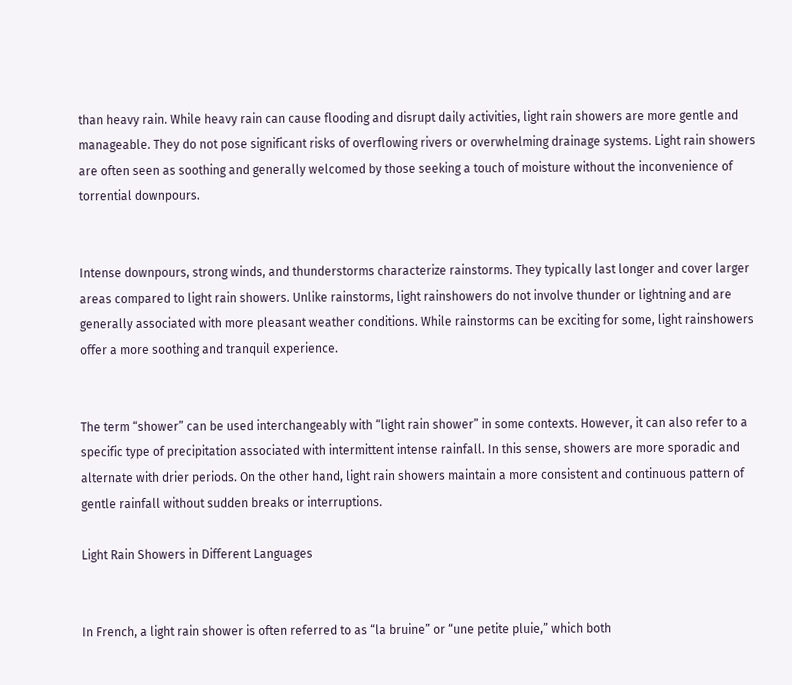than heavy rain. While heavy rain can cause flooding and disrupt daily activities, light rain showers are more gentle and manageable. They do not pose significant risks of overflowing rivers or overwhelming drainage systems. Light rain showers are often seen as soothing and generally welcomed by those seeking a touch of moisture without the inconvenience of torrential downpours.


Intense downpours, strong winds, and thunderstorms characterize rainstorms. They typically last longer and cover larger areas compared to light rain showers. Unlike rainstorms, light rainshowers do not involve thunder or lightning and are generally associated with more pleasant weather conditions. While rainstorms can be exciting for some, light rainshowers offer a more soothing and tranquil experience.


The term “shower” can be used interchangeably with “light rain shower” in some contexts. However, it can also refer to a specific type of precipitation associated with intermittent intense rainfall. In this sense, showers are more sporadic and alternate with drier periods. On the other hand, light rain showers maintain a more consistent and continuous pattern of gentle rainfall without sudden breaks or interruptions.

Light Rain Showers in Different Languages


In French, a light rain shower is often referred to as “la bruine” or “une petite pluie,” which both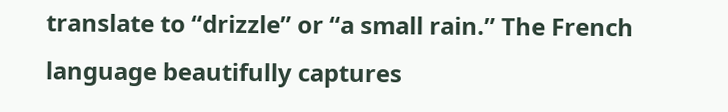translate to “drizzle” or “a small rain.” The French language beautifully captures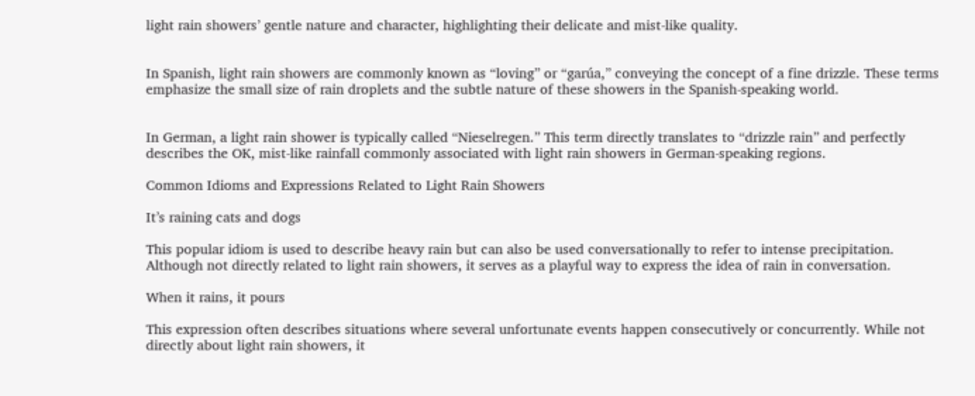light rain showers’ gentle nature and character, highlighting their delicate and mist-like quality.


In Spanish, light rain showers are commonly known as “loving” or “garúa,” conveying the concept of a fine drizzle. These terms emphasize the small size of rain droplets and the subtle nature of these showers in the Spanish-speaking world.


In German, a light rain shower is typically called “Nieselregen.” This term directly translates to “drizzle rain” and perfectly describes the OK, mist-like rainfall commonly associated with light rain showers in German-speaking regions.

Common Idioms and Expressions Related to Light Rain Showers

It’s raining cats and dogs

This popular idiom is used to describe heavy rain but can also be used conversationally to refer to intense precipitation. Although not directly related to light rain showers, it serves as a playful way to express the idea of rain in conversation.

When it rains, it pours

This expression often describes situations where several unfortunate events happen consecutively or concurrently. While not directly about light rain showers, it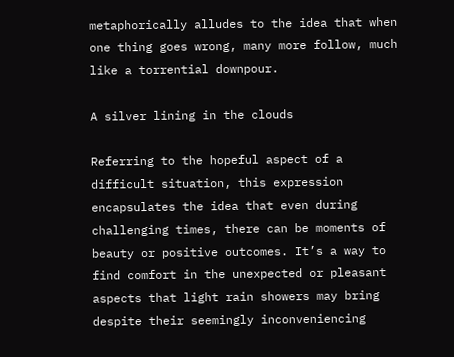metaphorically alludes to the idea that when one thing goes wrong, many more follow, much like a torrential downpour.

A silver lining in the clouds

Referring to the hopeful aspect of a difficult situation, this expression encapsulates the idea that even during challenging times, there can be moments of beauty or positive outcomes. It’s a way to find comfort in the unexpected or pleasant aspects that light rain showers may bring despite their seemingly inconveniencing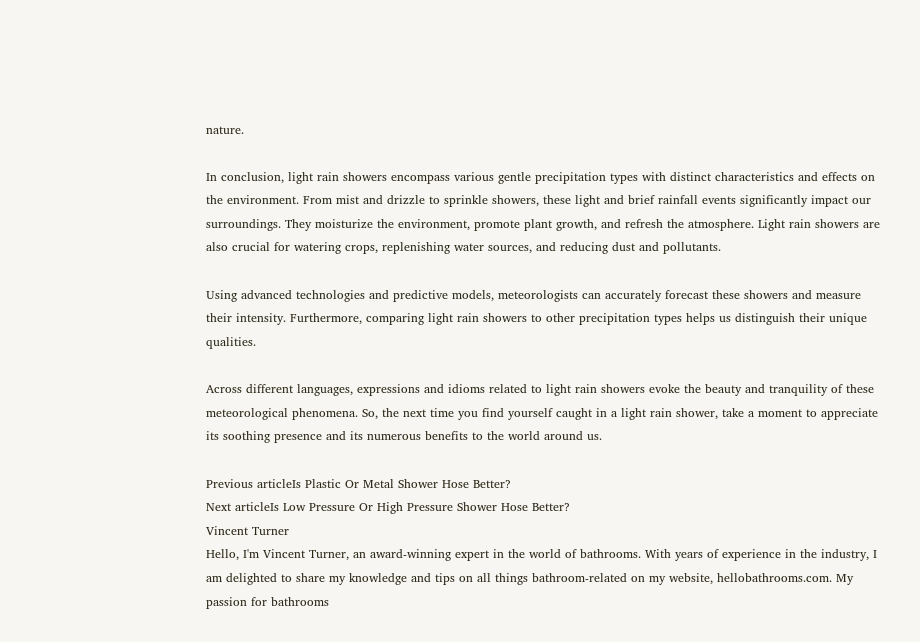nature.

In conclusion, light rain showers encompass various gentle precipitation types with distinct characteristics and effects on the environment. From mist and drizzle to sprinkle showers, these light and brief rainfall events significantly impact our surroundings. They moisturize the environment, promote plant growth, and refresh the atmosphere. Light rain showers are also crucial for watering crops, replenishing water sources, and reducing dust and pollutants.

Using advanced technologies and predictive models, meteorologists can accurately forecast these showers and measure their intensity. Furthermore, comparing light rain showers to other precipitation types helps us distinguish their unique qualities.

Across different languages, expressions and idioms related to light rain showers evoke the beauty and tranquility of these meteorological phenomena. So, the next time you find yourself caught in a light rain shower, take a moment to appreciate its soothing presence and its numerous benefits to the world around us.

Previous articleIs Plastic Or Metal Shower Hose Better?
Next articleIs Low Pressure Or High Pressure Shower Hose Better?
Vincent Turner
Hello, I'm Vincent Turner, an award-winning expert in the world of bathrooms. With years of experience in the industry, I am delighted to share my knowledge and tips on all things bathroom-related on my website, hellobathrooms.com. My passion for bathrooms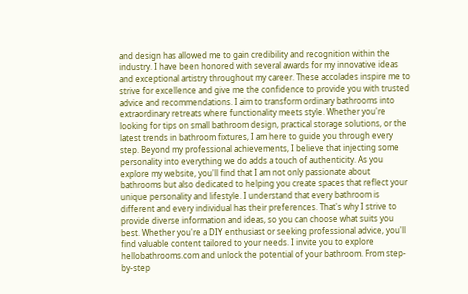and design has allowed me to gain credibility and recognition within the industry. I have been honored with several awards for my innovative ideas and exceptional artistry throughout my career. These accolades inspire me to strive for excellence and give me the confidence to provide you with trusted advice and recommendations. I aim to transform ordinary bathrooms into extraordinary retreats where functionality meets style. Whether you're looking for tips on small bathroom design, practical storage solutions, or the latest trends in bathroom fixtures, I am here to guide you through every step. Beyond my professional achievements, I believe that injecting some personality into everything we do adds a touch of authenticity. As you explore my website, you'll find that I am not only passionate about bathrooms but also dedicated to helping you create spaces that reflect your unique personality and lifestyle. I understand that every bathroom is different and every individual has their preferences. That's why I strive to provide diverse information and ideas, so you can choose what suits you best. Whether you're a DIY enthusiast or seeking professional advice, you'll find valuable content tailored to your needs. I invite you to explore hellobathrooms.com and unlock the potential of your bathroom. From step-by-step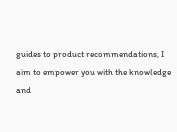guides to product recommendations, I aim to empower you with the knowledge and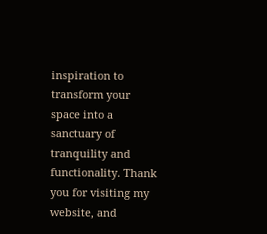inspiration to transform your space into a sanctuary of tranquility and functionality. Thank you for visiting my website, and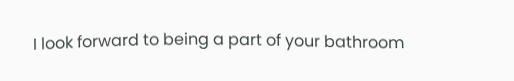I look forward to being a part of your bathroom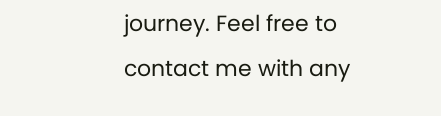journey. Feel free to contact me with any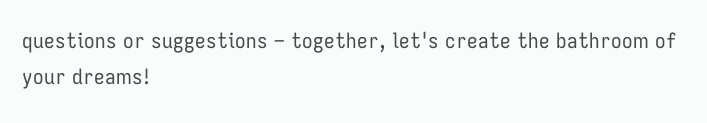questions or suggestions – together, let's create the bathroom of your dreams!